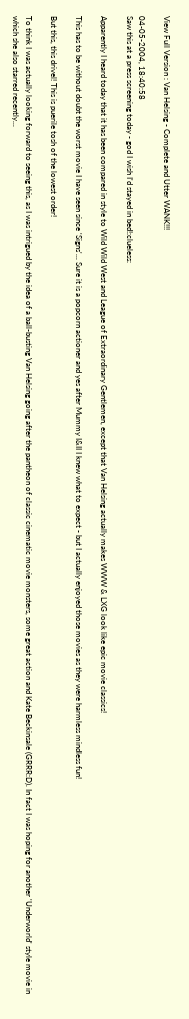View Full Version : Van Helsing - Complete and Utter WANK!!!

04-05-2004, 18:40:58
Saw this at a press screening today - god I wish I'd stayed in bed!:clueless:

Apparently I heard today that it has been compared in style to Wild Wild West and League of Extraordinary Gentlemen, except that Van Helsing actually makes WWW & LXG look like epic movie classics!

This has to be without doubt the worst movie I have seen since 'Signs'... Sure it is a popcorn actioner and yes after Mummy I&II I knew what to expect - but I actually enjoyed those movies as they were harmless mindless fun!

But this, this drivel! This is puerile tosh of the lowest order!

To think I was actually looking forward to seeing this, as I was intrigued by the idea of a ball-busting Van Helsing going after the pantheon of classic cinematic movie monsters, some great action and Kate Beckinsale (GRRR:D). In fact I was hoping for another 'Underworld' style movie in which she also starred recently...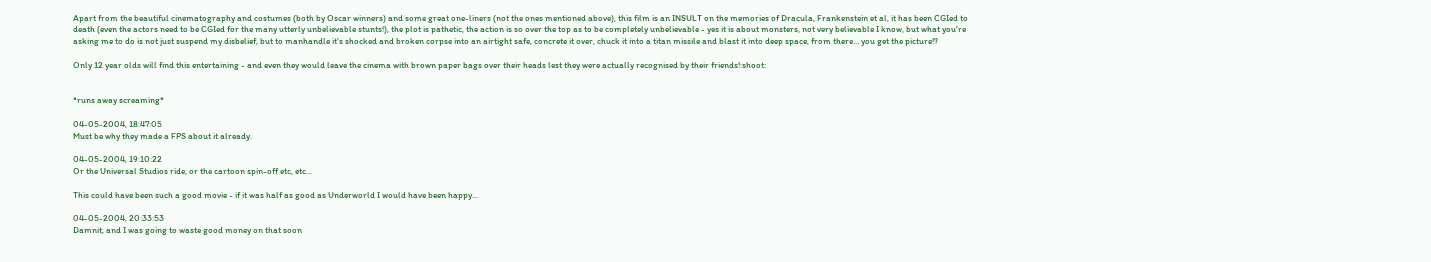Apart from the beautiful cinematography and costumes (both by Oscar winners) and some great one-liners (not the ones mentioned above), this film is an INSULT on the memories of Dracula, Frankenstein et al, it has been CGIed to death (even the actors need to be CGIed for the many utterly unbelievable stunts!), the plot is pathetic, the action is so over the top as to be completely unbelievable - yes it is about monsters, not very believable I know, but what you're asking me to do is not just suspend my disbelief, but to manhandle it's shocked and broken corpse into an airtight safe, concrete it over, chuck it into a titan missile and blast it into deep space, from there... you get the picture!?

Only 12 year olds will find this entertaining - and even they would leave the cinema with brown paper bags over their heads lest they were actually recognised by their friends!:shoot:


*runs away screaming*

04-05-2004, 18:47:05
Must be why they made a FPS about it already.

04-05-2004, 19:10:22
Or the Universal Studios ride, or the cartoon spin-off etc, etc...

This could have been such a good movie - if it was half as good as Underworld I would have been happy...

04-05-2004, 20:33:53
Damnit, and I was going to waste good money on that soon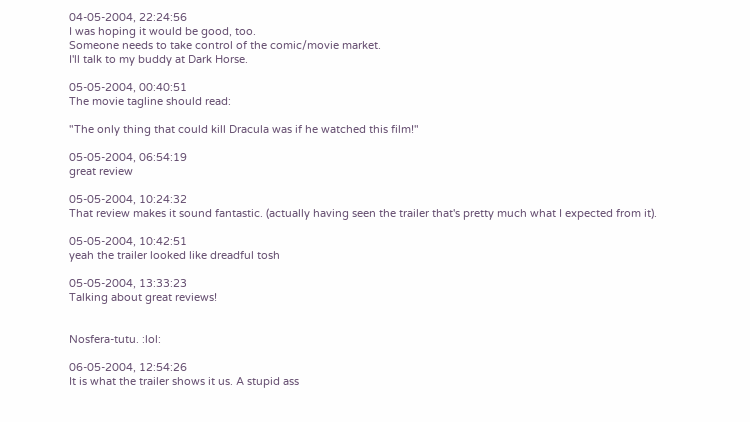04-05-2004, 22:24:56
I was hoping it would be good, too.
Someone needs to take control of the comic/movie market.
I'll talk to my buddy at Dark Horse.

05-05-2004, 00:40:51
The movie tagline should read:

"The only thing that could kill Dracula was if he watched this film!"

05-05-2004, 06:54:19
great review

05-05-2004, 10:24:32
That review makes it sound fantastic. (actually having seen the trailer that's pretty much what I expected from it).

05-05-2004, 10:42:51
yeah the trailer looked like dreadful tosh

05-05-2004, 13:33:23
Talking about great reviews!


Nosfera-tutu. :lol:

06-05-2004, 12:54:26
It is what the trailer shows it us. A stupid ass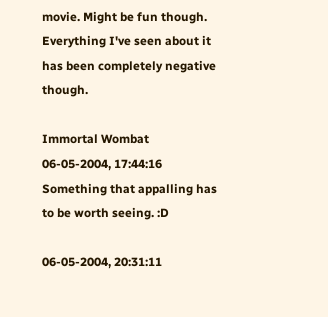movie. Might be fun though. Everything I've seen about it has been completely negative though.

Immortal Wombat
06-05-2004, 17:44:16
Something that appalling has to be worth seeing. :D

06-05-2004, 20:31:11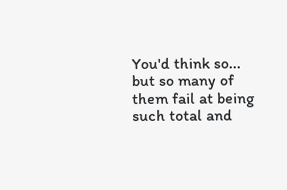You'd think so... but so many of them fail at being such total and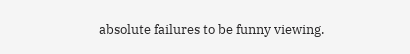absolute failures to be funny viewing.